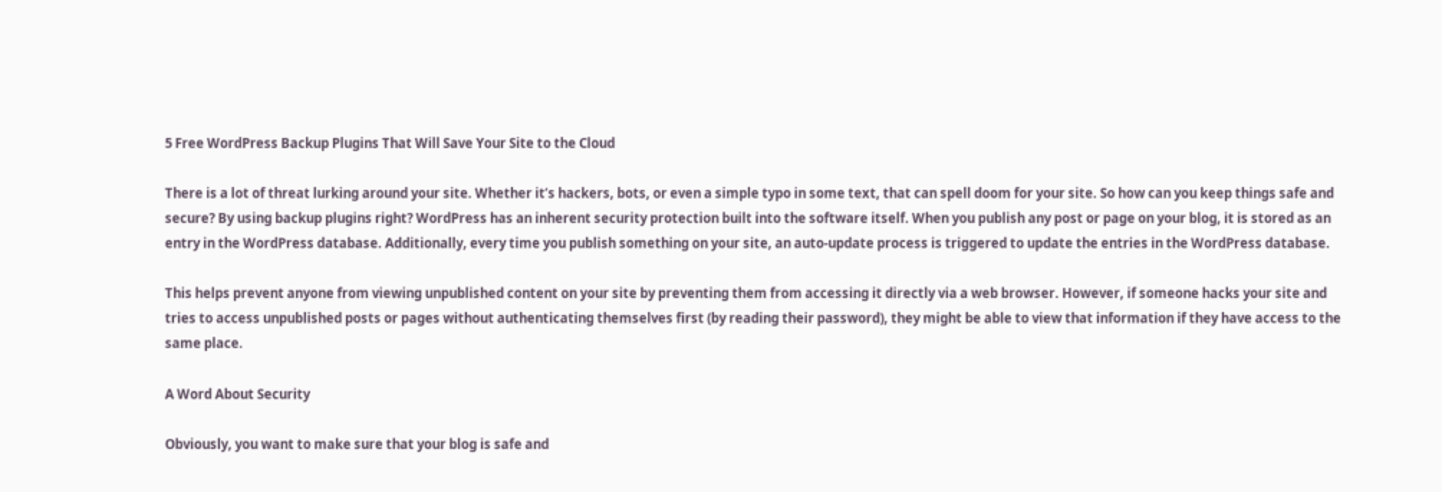5 Free WordPress Backup Plugins That Will Save Your Site to the Cloud

There is a lot of threat lurking around your site. Whether it’s hackers, bots, or even a simple typo in some text, that can spell doom for your site. So how can you keep things safe and secure? By using backup plugins right? WordPress has an inherent security protection built into the software itself. When you publish any post or page on your blog, it is stored as an entry in the WordPress database. Additionally, every time you publish something on your site, an auto-update process is triggered to update the entries in the WordPress database.

This helps prevent anyone from viewing unpublished content on your site by preventing them from accessing it directly via a web browser. However, if someone hacks your site and tries to access unpublished posts or pages without authenticating themselves first (by reading their password), they might be able to view that information if they have access to the same place.

A Word About Security

Obviously, you want to make sure that your blog is safe and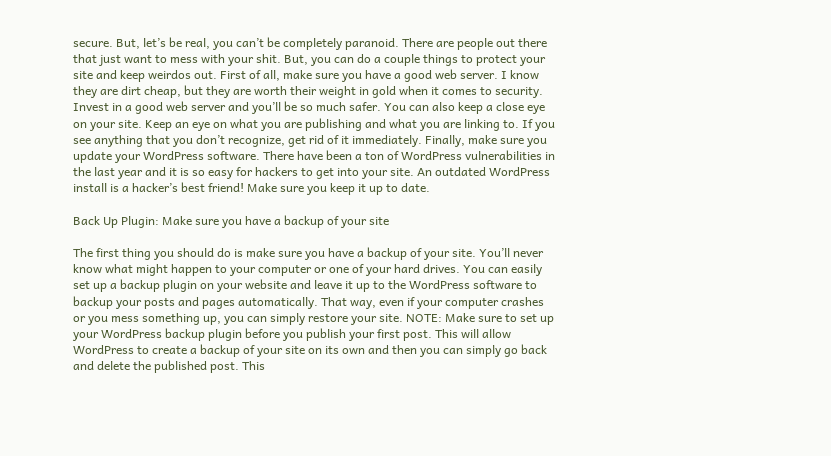secure. But, let’s be real, you can’t be completely paranoid. There are people out there that just want to mess with your shit. But, you can do a couple things to protect your site and keep weirdos out. First of all, make sure you have a good web server. I know they are dirt cheap, but they are worth their weight in gold when it comes to security. Invest in a good web server and you’ll be so much safer. You can also keep a close eye on your site. Keep an eye on what you are publishing and what you are linking to. If you see anything that you don’t recognize, get rid of it immediately. Finally, make sure you update your WordPress software. There have been a ton of WordPress vulnerabilities in the last year and it is so easy for hackers to get into your site. An outdated WordPress install is a hacker’s best friend! Make sure you keep it up to date.

Back Up Plugin: Make sure you have a backup of your site

The first thing you should do is make sure you have a backup of your site. You’ll never know what might happen to your computer or one of your hard drives. You can easily set up a backup plugin on your website and leave it up to the WordPress software to backup your posts and pages automatically. That way, even if your computer crashes or you mess something up, you can simply restore your site. NOTE: Make sure to set up your WordPress backup plugin before you publish your first post. This will allow WordPress to create a backup of your site on its own and then you can simply go back and delete the published post. This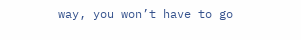way, you won’t have to go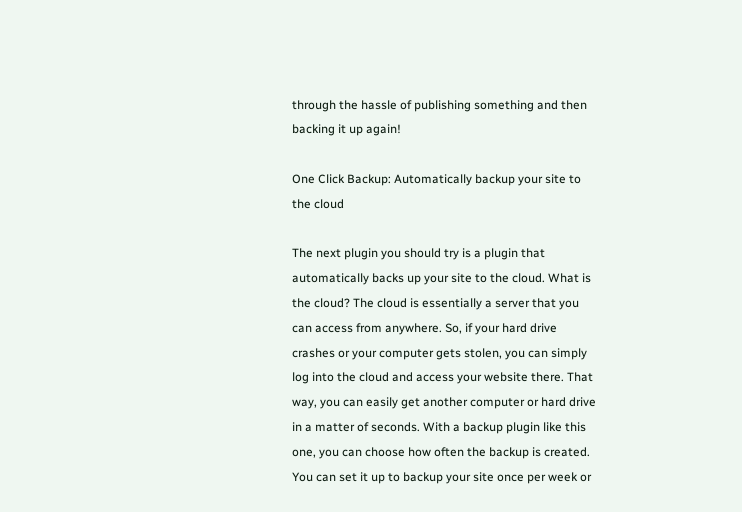through the hassle of publishing something and then backing it up again!

One Click Backup: Automatically backup your site to the cloud

The next plugin you should try is a plugin that automatically backs up your site to the cloud. What is the cloud? The cloud is essentially a server that you can access from anywhere. So, if your hard drive crashes or your computer gets stolen, you can simply log into the cloud and access your website there. That way, you can easily get another computer or hard drive in a matter of seconds. With a backup plugin like this one, you can choose how often the backup is created. You can set it up to backup your site once per week or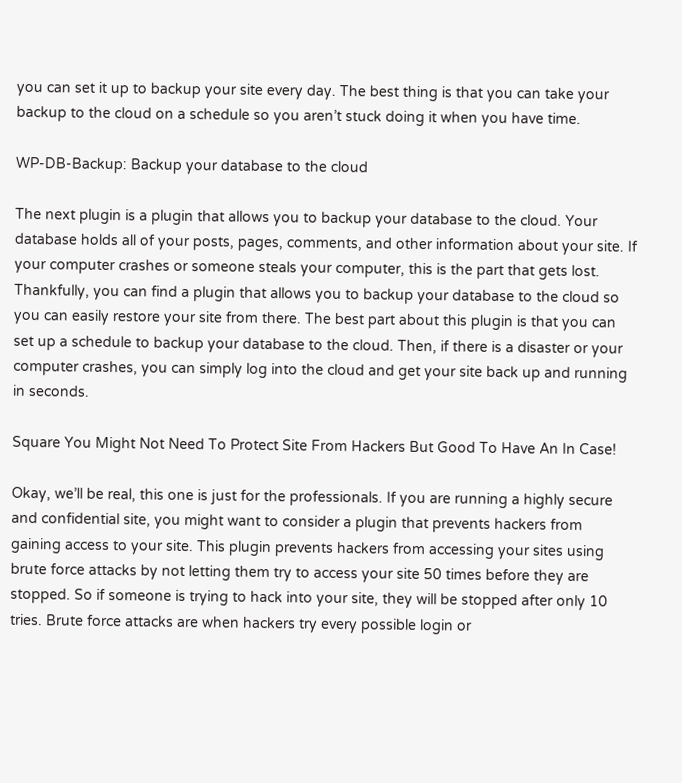you can set it up to backup your site every day. The best thing is that you can take your backup to the cloud on a schedule so you aren’t stuck doing it when you have time.

WP-DB-Backup: Backup your database to the cloud

The next plugin is a plugin that allows you to backup your database to the cloud. Your database holds all of your posts, pages, comments, and other information about your site. If your computer crashes or someone steals your computer, this is the part that gets lost. Thankfully, you can find a plugin that allows you to backup your database to the cloud so you can easily restore your site from there. The best part about this plugin is that you can set up a schedule to backup your database to the cloud. Then, if there is a disaster or your computer crashes, you can simply log into the cloud and get your site back up and running in seconds.

Square You Might Not Need To Protect Site From Hackers But Good To Have An In Case!

Okay, we’ll be real, this one is just for the professionals. If you are running a highly secure and confidential site, you might want to consider a plugin that prevents hackers from gaining access to your site. This plugin prevents hackers from accessing your sites using brute force attacks by not letting them try to access your site 50 times before they are stopped. So if someone is trying to hack into your site, they will be stopped after only 10 tries. Brute force attacks are when hackers try every possible login or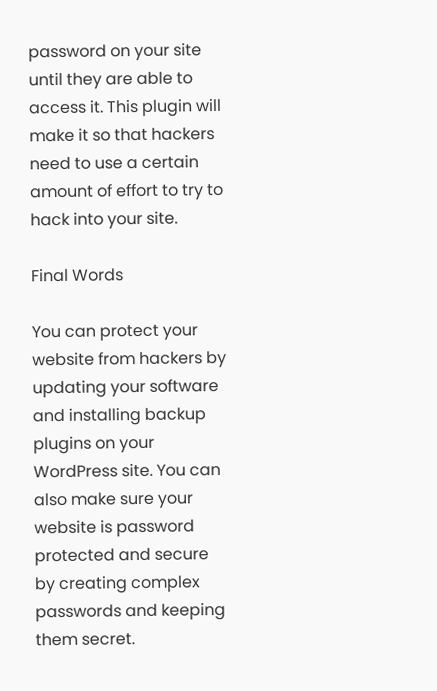password on your site until they are able to access it. This plugin will make it so that hackers need to use a certain amount of effort to try to hack into your site.

Final Words

You can protect your website from hackers by updating your software and installing backup plugins on your WordPress site. You can also make sure your website is password protected and secure by creating complex passwords and keeping them secret.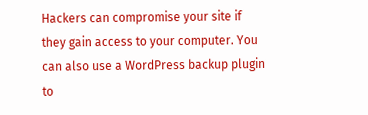Hackers can compromise your site if they gain access to your computer. You can also use a WordPress backup plugin to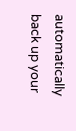automatically back up your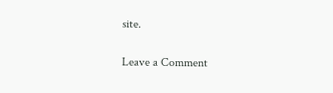site.

Leave a Comment